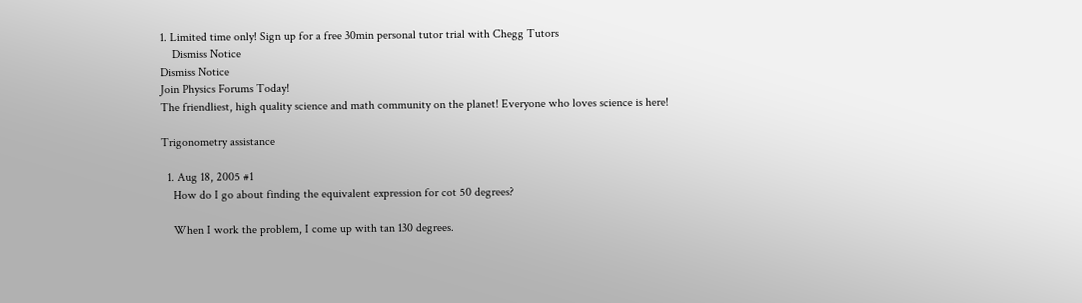1. Limited time only! Sign up for a free 30min personal tutor trial with Chegg Tutors
    Dismiss Notice
Dismiss Notice
Join Physics Forums Today!
The friendliest, high quality science and math community on the planet! Everyone who loves science is here!

Trigonometry assistance

  1. Aug 18, 2005 #1
    How do I go about finding the equivalent expression for cot 50 degrees?

    When I work the problem, I come up with tan 130 degrees.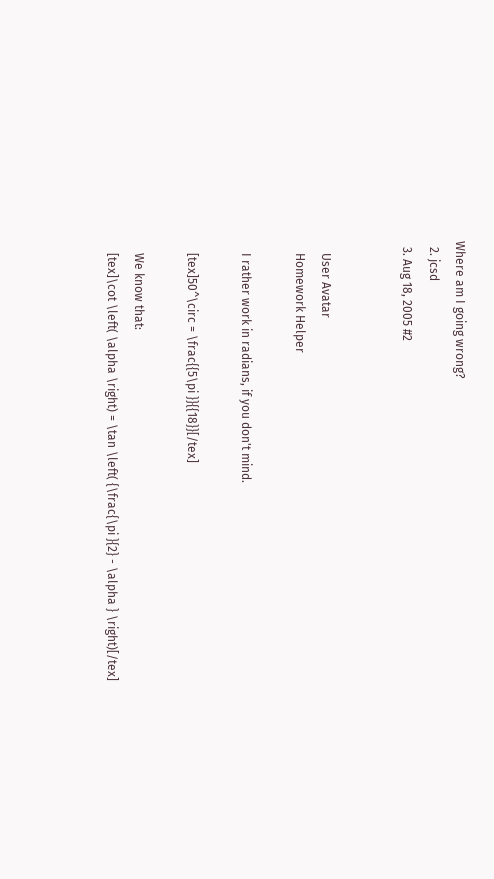Where am I going wrong?
  2. jcsd
  3. Aug 18, 2005 #2


    User Avatar
    Homework Helper

    I rather work in radians, if you don't mind.

    [tex]50^\circ = \frac{{5\pi }}{{18}}[/tex]

    We know that:
    [tex]\cot \left( \alpha \right) = \tan \left( {\frac{\pi }{2} - \alpha } \right)[/tex]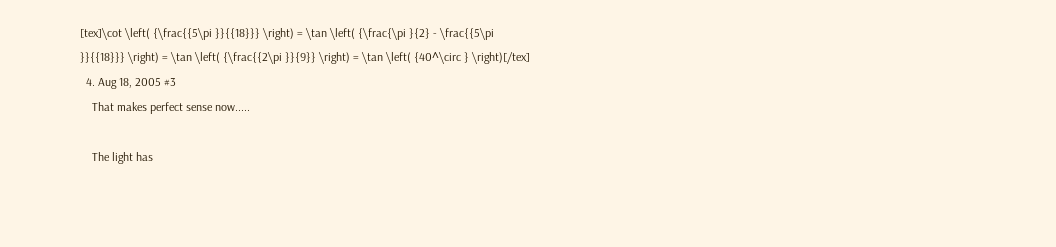[tex]\cot \left( {\frac{{5\pi }}{{18}}} \right) = \tan \left( {\frac{\pi }{2} - \frac{{5\pi }}{{18}}} \right) = \tan \left( {\frac{{2\pi }}{9}} \right) = \tan \left( {40^\circ } \right)[/tex]
  4. Aug 18, 2005 #3
    That makes perfect sense now.....

    The light has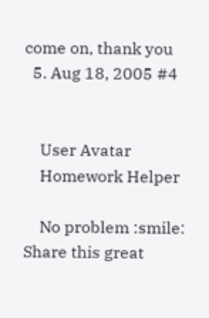come on, thank you
  5. Aug 18, 2005 #4


    User Avatar
    Homework Helper

    No problem :smile:
Share this great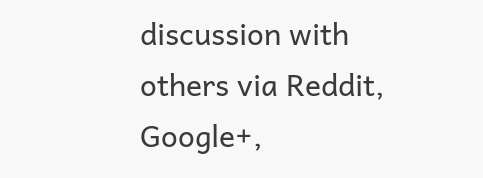discussion with others via Reddit, Google+,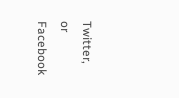Twitter, or Facebook